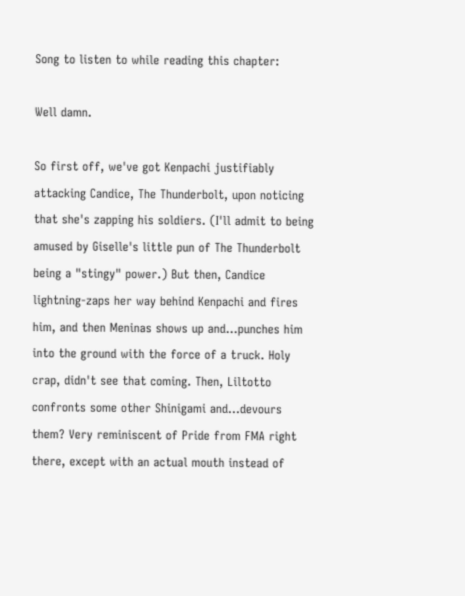Song to listen to while reading this chapter:

Well damn.

So first off, we've got Kenpachi justifiably attacking Candice, The Thunderbolt, upon noticing that she's zapping his soldiers. (I'll admit to being amused by Giselle's little pun of The Thunderbolt being a "stingy" power.) But then, Candice lightning-zaps her way behind Kenpachi and fires him, and then Meninas shows up and...punches him into the ground with the force of a truck. Holy crap, didn't see that coming. Then, Liltotto confronts some other Shinigami and...devours them? Very reminiscent of Pride from FMA right there, except with an actual mouth instead of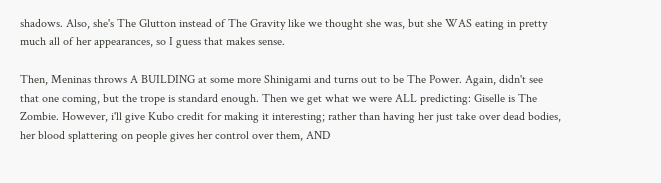shadows. Also, she's The Glutton instead of The Gravity like we thought she was, but she WAS eating in pretty much all of her appearances, so I guess that makes sense.

Then, Meninas throws A BUILDING at some more Shinigami and turns out to be The Power. Again, didn't see that one coming, but the trope is standard enough. Then we get what we were ALL predicting: Giselle is The Zombie. However, i'll give Kubo credit for making it interesting; rather than having her just take over dead bodies, her blood splattering on people gives her control over them, AND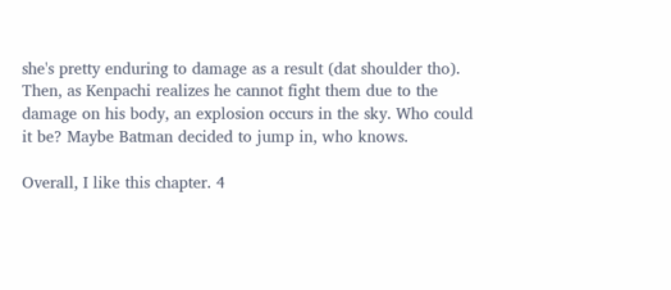she's pretty enduring to damage as a result (dat shoulder tho). Then, as Kenpachi realizes he cannot fight them due to the damage on his body, an explosion occurs in the sky. Who could it be? Maybe Batman decided to jump in, who knows.

Overall, I like this chapter. 4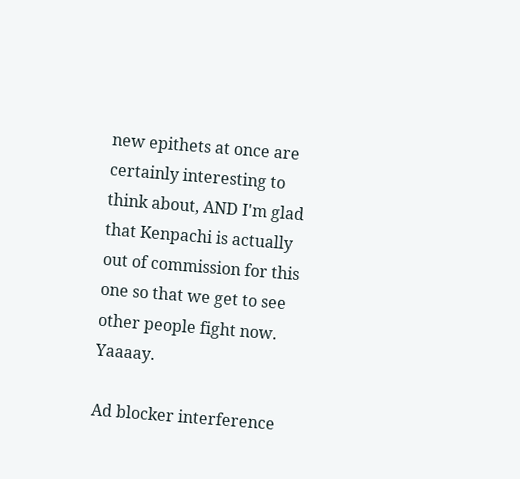new epithets at once are certainly interesting to think about, AND I'm glad that Kenpachi is actually out of commission for this one so that we get to see other people fight now. Yaaaay.

Ad blocker interference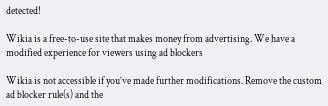detected!

Wikia is a free-to-use site that makes money from advertising. We have a modified experience for viewers using ad blockers

Wikia is not accessible if you’ve made further modifications. Remove the custom ad blocker rule(s) and the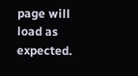page will load as expected.